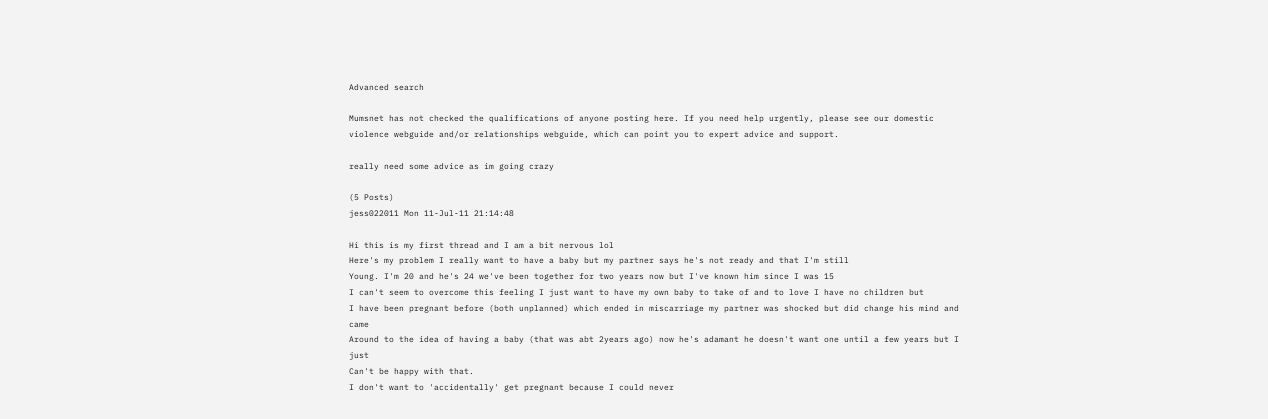Advanced search

Mumsnet has not checked the qualifications of anyone posting here. If you need help urgently, please see our domestic violence webguide and/or relationships webguide, which can point you to expert advice and support.

really need some advice as im going crazy

(5 Posts)
jess022011 Mon 11-Jul-11 21:14:48

Hi this is my first thread and I am a bit nervous lol
Here's my problem I really want to have a baby but my partner says he's not ready and that I'm still
Young. I'm 20 and he's 24 we've been together for two years now but I've known him since I was 15
I can't seem to overcome this feeling I just want to have my own baby to take of and to love I have no children but
I have been pregnant before (both unplanned) which ended in miscarriage my partner was shocked but did change his mind and came
Around to the idea of having a baby (that was abt 2years ago) now he's adamant he doesn't want one until a few years but I just
Can't be happy with that.
I don't want to 'accidentally' get pregnant because I could never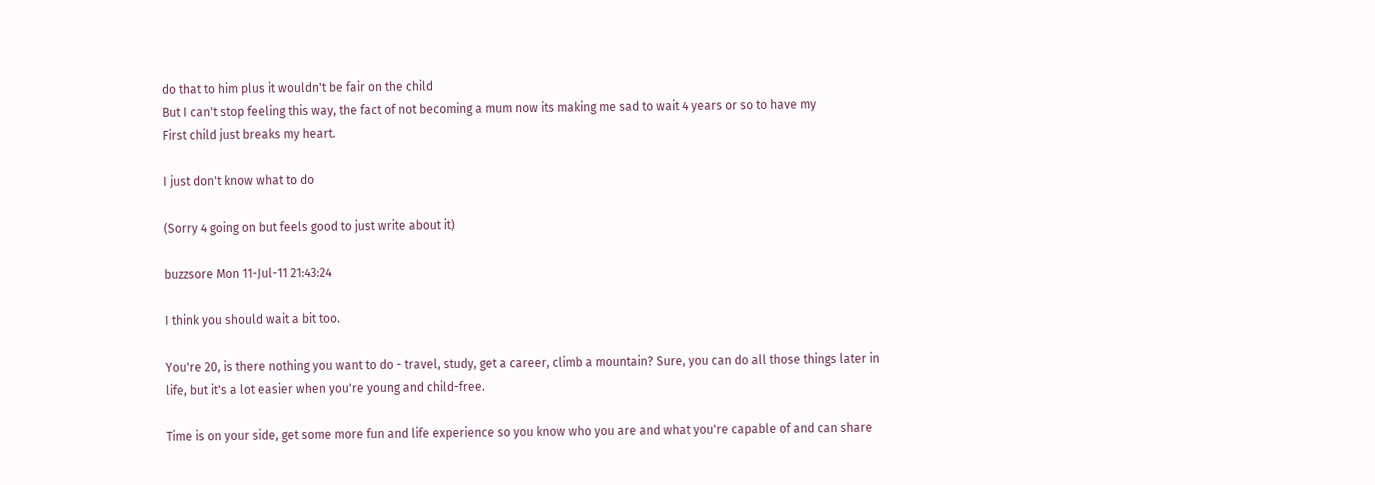do that to him plus it wouldn't be fair on the child
But I can't stop feeling this way, the fact of not becoming a mum now its making me sad to wait 4 years or so to have my
First child just breaks my heart.

I just don't know what to do

(Sorry 4 going on but feels good to just write about it)

buzzsore Mon 11-Jul-11 21:43:24

I think you should wait a bit too.

You're 20, is there nothing you want to do - travel, study, get a career, climb a mountain? Sure, you can do all those things later in life, but it's a lot easier when you're young and child-free.

Time is on your side, get some more fun and life experience so you know who you are and what you're capable of and can share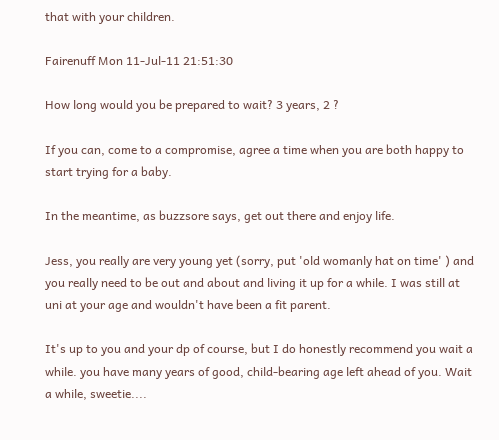that with your children.

Fairenuff Mon 11-Jul-11 21:51:30

How long would you be prepared to wait? 3 years, 2 ?

If you can, come to a compromise, agree a time when you are both happy to start trying for a baby.

In the meantime, as buzzsore says, get out there and enjoy life.

Jess, you really are very young yet (sorry, put 'old womanly hat on time' ) and you really need to be out and about and living it up for a while. I was still at uni at your age and wouldn't have been a fit parent.

It's up to you and your dp of course, but I do honestly recommend you wait a while. you have many years of good, child-bearing age left ahead of you. Wait a while, sweetie....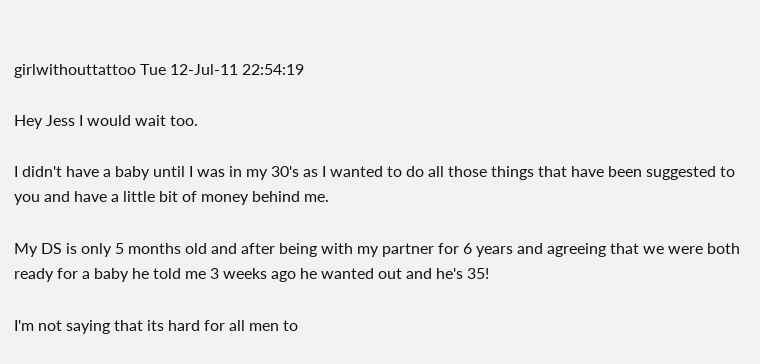girlwithouttattoo Tue 12-Jul-11 22:54:19

Hey Jess I would wait too.

I didn't have a baby until I was in my 30's as I wanted to do all those things that have been suggested to you and have a little bit of money behind me.

My DS is only 5 months old and after being with my partner for 6 years and agreeing that we were both ready for a baby he told me 3 weeks ago he wanted out and he's 35!

I'm not saying that its hard for all men to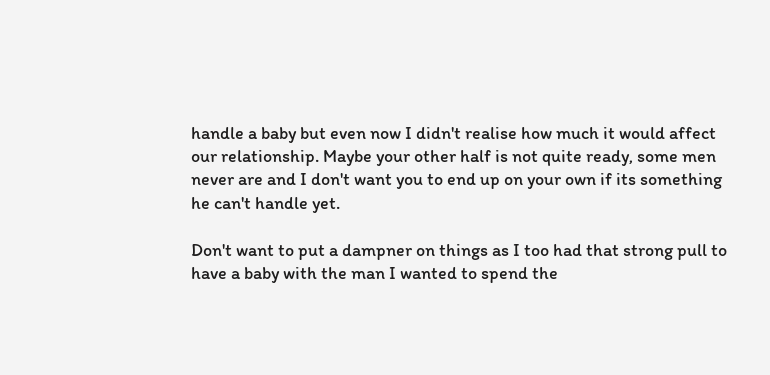handle a baby but even now I didn't realise how much it would affect our relationship. Maybe your other half is not quite ready, some men never are and I don't want you to end up on your own if its something he can't handle yet.

Don't want to put a dampner on things as I too had that strong pull to have a baby with the man I wanted to spend the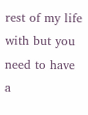rest of my life with but you need to have a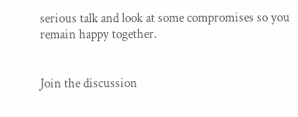serious talk and look at some compromises so you remain happy together.


Join the discussion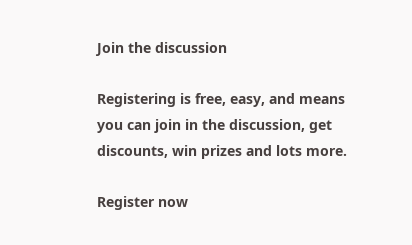Join the discussion

Registering is free, easy, and means you can join in the discussion, get discounts, win prizes and lots more.

Register now